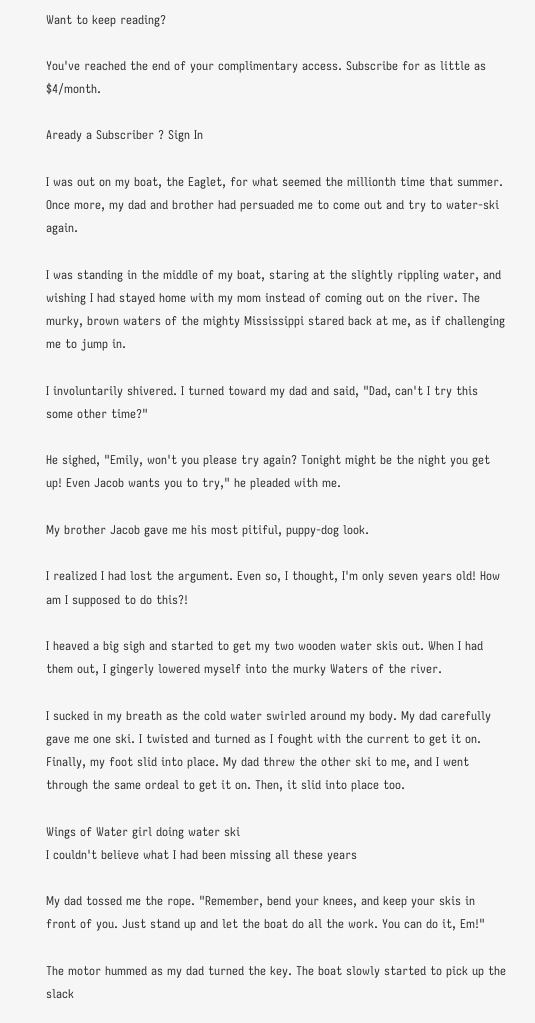Want to keep reading?

You've reached the end of your complimentary access. Subscribe for as little as $4/month.

Aready a Subscriber ? Sign In

I was out on my boat, the Eaglet, for what seemed the millionth time that summer. Once more, my dad and brother had persuaded me to come out and try to water-ski again.

I was standing in the middle of my boat, staring at the slightly rippling water, and wishing I had stayed home with my mom instead of coming out on the river. The murky, brown waters of the mighty Mississippi stared back at me, as if challenging me to jump in.

I involuntarily shivered. I turned toward my dad and said, "Dad, can't I try this some other time?"

He sighed, "Emily, won't you please try again? Tonight might be the night you get up! Even Jacob wants you to try," he pleaded with me.

My brother Jacob gave me his most pitiful, puppy-dog look.

I realized I had lost the argument. Even so, I thought, I'm only seven years old! How am I supposed to do this?!

I heaved a big sigh and started to get my two wooden water skis out. When I had them out, I gingerly lowered myself into the murky Waters of the river.

I sucked in my breath as the cold water swirled around my body. My dad carefully gave me one ski. I twisted and turned as I fought with the current to get it on. Finally, my foot slid into place. My dad threw the other ski to me, and I went through the same ordeal to get it on. Then, it slid into place too.

Wings of Water girl doing water ski
I couldn't believe what I had been missing all these years

My dad tossed me the rope. "Remember, bend your knees, and keep your skis in front of you. Just stand up and let the boat do all the work. You can do it, Em!"

The motor hummed as my dad turned the key. The boat slowly started to pick up the slack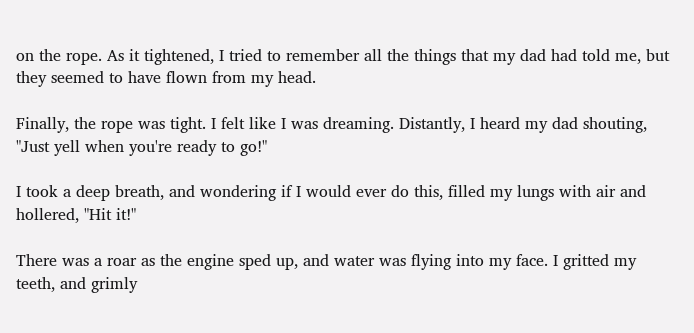on the rope. As it tightened, I tried to remember all the things that my dad had told me, but they seemed to have flown from my head.

Finally, the rope was tight. I felt like I was dreaming. Distantly, I heard my dad shouting, "Just yell when you're ready to go!"

I took a deep breath, and wondering if I would ever do this, filled my lungs with air and hollered, "Hit it!"

There was a roar as the engine sped up, and water was flying into my face. I gritted my teeth, and grimly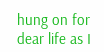hung on for dear life as I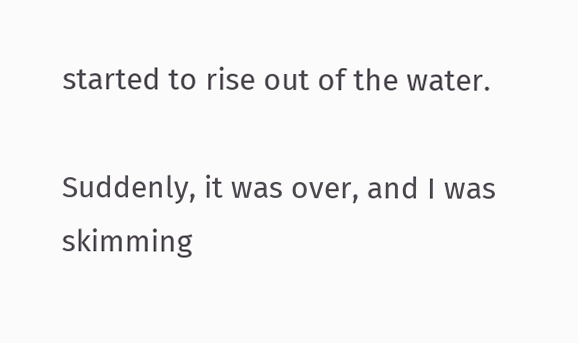started to rise out of the water.

Suddenly, it was over, and I was skimming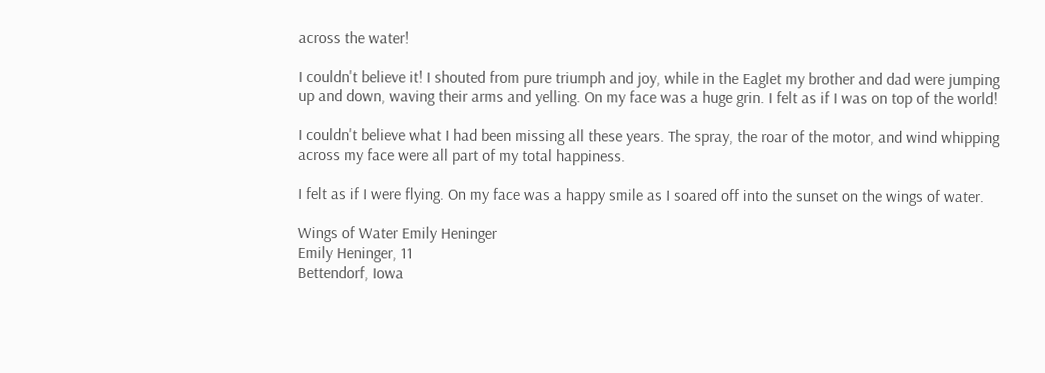across the water!

I couldn't believe it! I shouted from pure triumph and joy, while in the Eaglet my brother and dad were jumping up and down, waving their arms and yelling. On my face was a huge grin. I felt as if I was on top of the world!

I couldn't believe what I had been missing all these years. The spray, the roar of the motor, and wind whipping across my face were all part of my total happiness.

I felt as if I were flying. On my face was a happy smile as I soared off into the sunset on the wings of water.

Wings of Water Emily Heninger
Emily Heninger, 11
Bettendorf, Iowa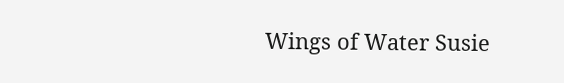Wings of Water Susie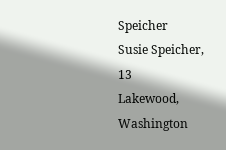Speicher
Susie Speicher, 13
Lakewood, Washington